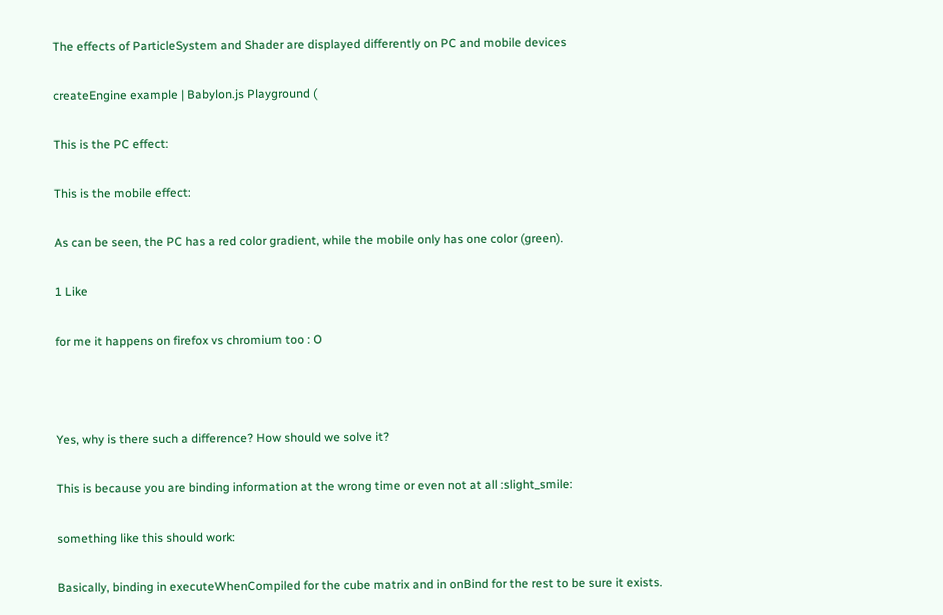The effects of ParticleSystem and Shader are displayed differently on PC and mobile devices

createEngine example | Babylon.js Playground (

This is the PC effect:

This is the mobile effect:

As can be seen, the PC has a red color gradient, while the mobile only has one color (green).

1 Like

for me it happens on firefox vs chromium too : O



Yes, why is there such a difference? How should we solve it?

This is because you are binding information at the wrong time or even not at all :slight_smile:

something like this should work:

Basically, binding in executeWhenCompiled for the cube matrix and in onBind for the rest to be sure it exists.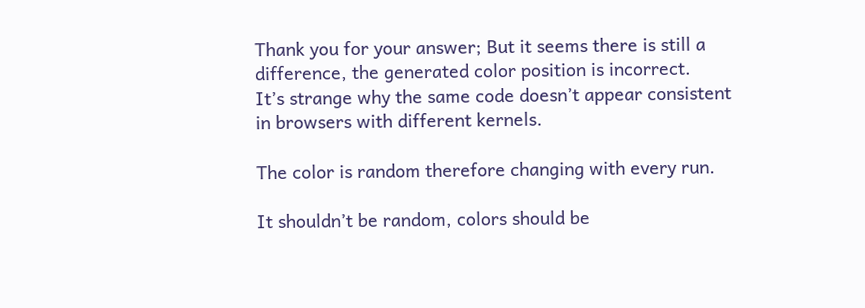Thank you for your answer; But it seems there is still a difference, the generated color position is incorrect.
It’s strange why the same code doesn’t appear consistent in browsers with different kernels.

The color is random therefore changing with every run.

It shouldn’t be random, colors should be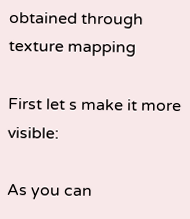obtained through texture mapping

First let s make it more visible:

As you can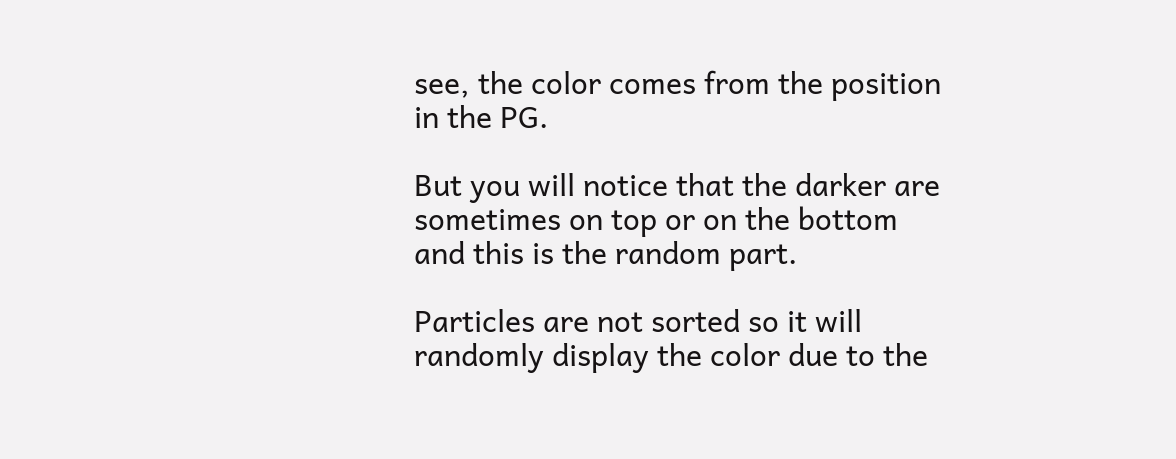see, the color comes from the position in the PG.

But you will notice that the darker are sometimes on top or on the bottom and this is the random part.

Particles are not sorted so it will randomly display the color due to the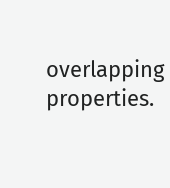overlapping properties.